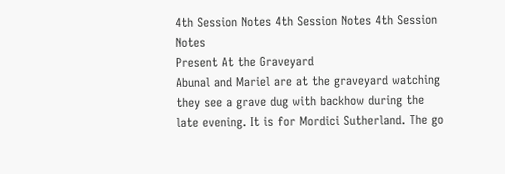4th Session Notes 4th Session Notes 4th Session Notes
Present At the Graveyard
Abunal and Mariel are at the graveyard watching they see a grave dug with backhow during the late evening. It is for Mordici Sutherland. The go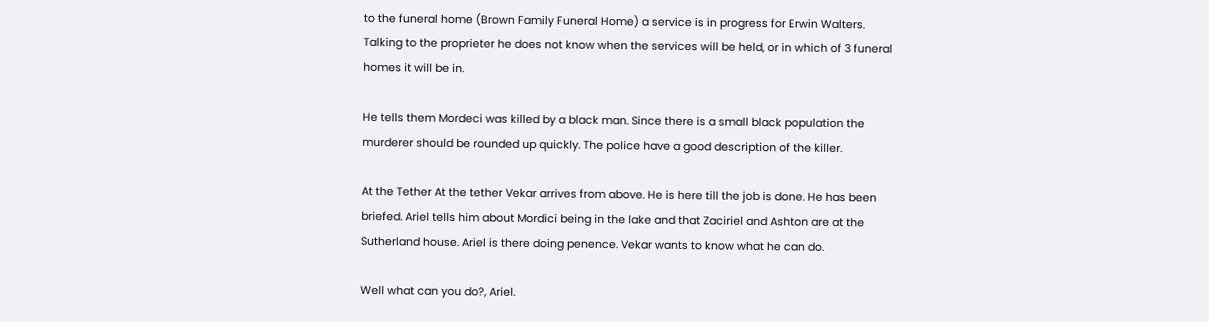to the funeral home (Brown Family Funeral Home) a service is in progress for Erwin Walters. Talking to the proprieter he does not know when the services will be held, or in which of 3 funeral homes it will be in.

He tells them Mordeci was killed by a black man. Since there is a small black population the murderer should be rounded up quickly. The police have a good description of the killer.

At the Tether At the tether Vekar arrives from above. He is here till the job is done. He has been briefed. Ariel tells him about Mordici being in the lake and that Zaciriel and Ashton are at the Sutherland house. Ariel is there doing penence. Vekar wants to know what he can do.

Well what can you do?, Ariel.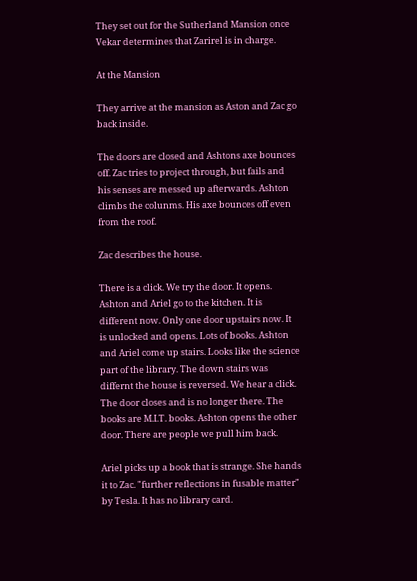They set out for the Sutherland Mansion once Vekar determines that Zarirel is in charge.

At the Mansion

They arrive at the mansion as Aston and Zac go back inside.

The doors are closed and Ashtons axe bounces off. Zac tries to project through, but fails and his senses are messed up afterwards. Ashton climbs the colunms. His axe bounces off even from the roof.

Zac describes the house.

There is a click. We try the door. It opens. Ashton and Ariel go to the kitchen. It is different now. Only one door upstairs now. It is unlocked and opens. Lots of books. Ashton and Ariel come up stairs. Looks like the science part of the library. The down stairs was differnt the house is reversed. We hear a click. The door closes and is no longer there. The books are M.I.T. books. Ashton opens the other door. There are people we pull him back.

Ariel picks up a book that is strange. She hands it to Zac. "further reflections in fusable matter" by Tesla. It has no library card.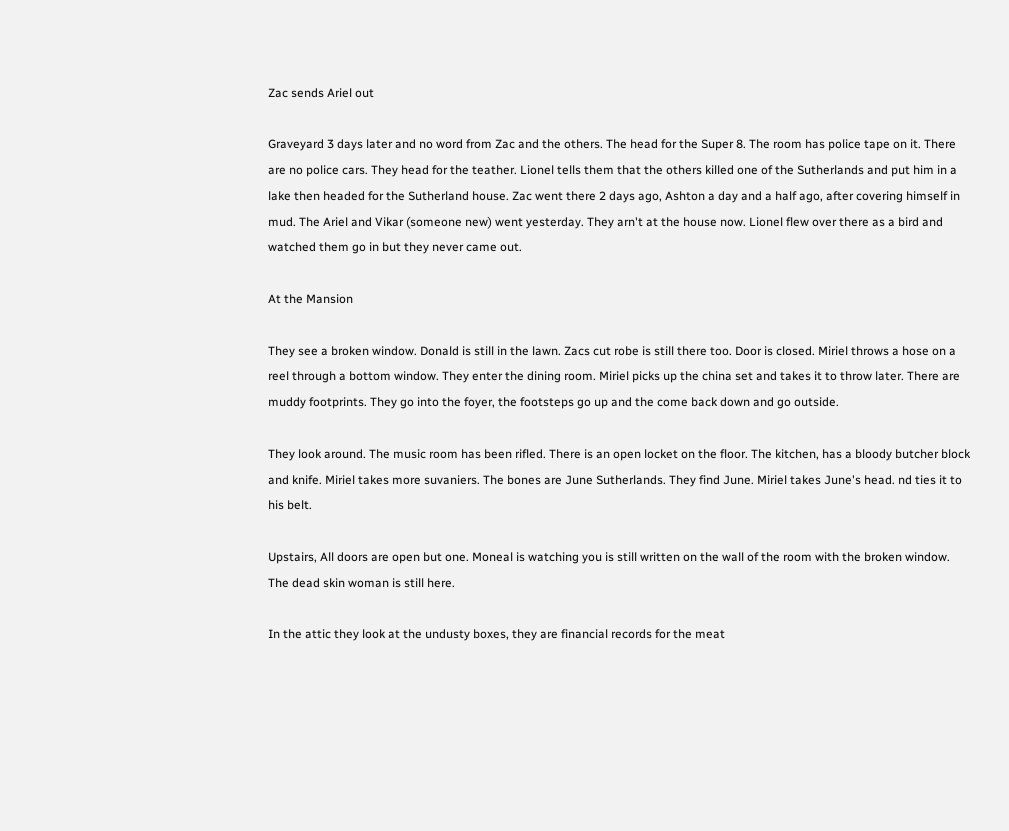Zac sends Ariel out

Graveyard 3 days later and no word from Zac and the others. The head for the Super 8. The room has police tape on it. There are no police cars. They head for the teather. Lionel tells them that the others killed one of the Sutherlands and put him in a lake then headed for the Sutherland house. Zac went there 2 days ago, Ashton a day and a half ago, after covering himself in mud. The Ariel and Vikar (someone new) went yesterday. They arn't at the house now. Lionel flew over there as a bird and watched them go in but they never came out.

At the Mansion

They see a broken window. Donald is still in the lawn. Zacs cut robe is still there too. Door is closed. Miriel throws a hose on a reel through a bottom window. They enter the dining room. Miriel picks up the china set and takes it to throw later. There are muddy footprints. They go into the foyer, the footsteps go up and the come back down and go outside.

They look around. The music room has been rifled. There is an open locket on the floor. The kitchen, has a bloody butcher block and knife. Miriel takes more suvaniers. The bones are June Sutherlands. They find June. Miriel takes June's head. nd ties it to his belt.

Upstairs, All doors are open but one. Moneal is watching you is still written on the wall of the room with the broken window. The dead skin woman is still here.

In the attic they look at the undusty boxes, they are financial records for the meat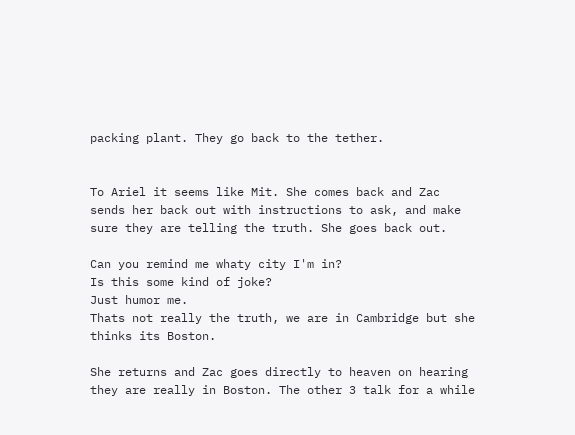packing plant. They go back to the tether.


To Ariel it seems like Mit. She comes back and Zac sends her back out with instructions to ask, and make sure they are telling the truth. She goes back out.

Can you remind me whaty city I'm in?
Is this some kind of joke?
Just humor me.
Thats not really the truth, we are in Cambridge but she thinks its Boston.

She returns and Zac goes directly to heaven on hearing they are really in Boston. The other 3 talk for a while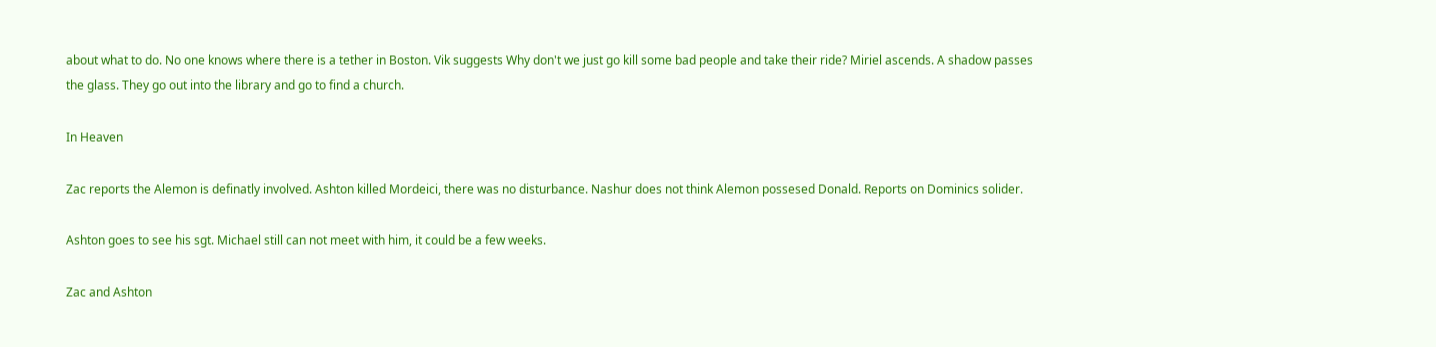about what to do. No one knows where there is a tether in Boston. Vik suggests Why don't we just go kill some bad people and take their ride? Miriel ascends. A shadow passes the glass. They go out into the library and go to find a church.

In Heaven

Zac reports the Alemon is definatly involved. Ashton killed Mordeici, there was no disturbance. Nashur does not think Alemon possesed Donald. Reports on Dominics solider.

Ashton goes to see his sgt. Michael still can not meet with him, it could be a few weeks.

Zac and Ashton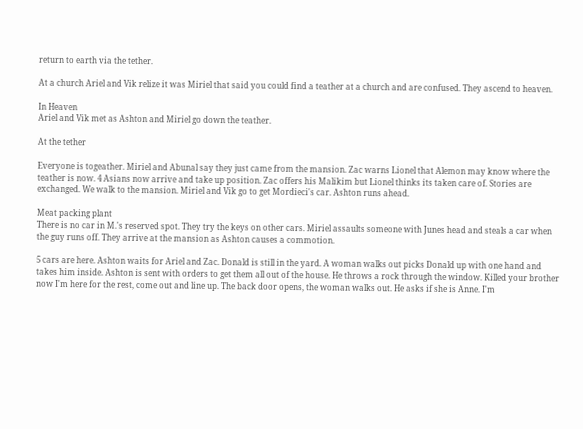return to earth via the tether.

At a church Ariel and Vik relize it was Miriel that said you could find a teather at a church and are confused. They ascend to heaven.

In Heaven
Ariel and Vik met as Ashton and Miriel go down the teather.

At the tether

Everyone is togeather. Miriel and Abunal say they just came from the mansion. Zac warns Lionel that Alemon may know where the teather is now. 4 Asians now arrive and take up position. Zac offers his Malikim but Lionel thinks its taken care of. Stories are exchanged. We walk to the mansion. Miriel and Vik go to get Mordieci's car. Ashton runs ahead.

Meat packing plant
There is no car in M.'s reserved spot. They try the keys on other cars. Miriel assaults someone with Junes head and steals a car when the guy runs off. They arrive at the mansion as Ashton causes a commotion.

5 cars are here. Ashton waits for Ariel and Zac. Donald is still in the yard. A woman walks out picks Donald up with one hand and takes him inside. Ashton is sent with orders to get them all out of the house. He throws a rock through the window. Killed your brother now I'm here for the rest, come out and line up. The back door opens, the woman walks out. He asks if she is Anne. I'm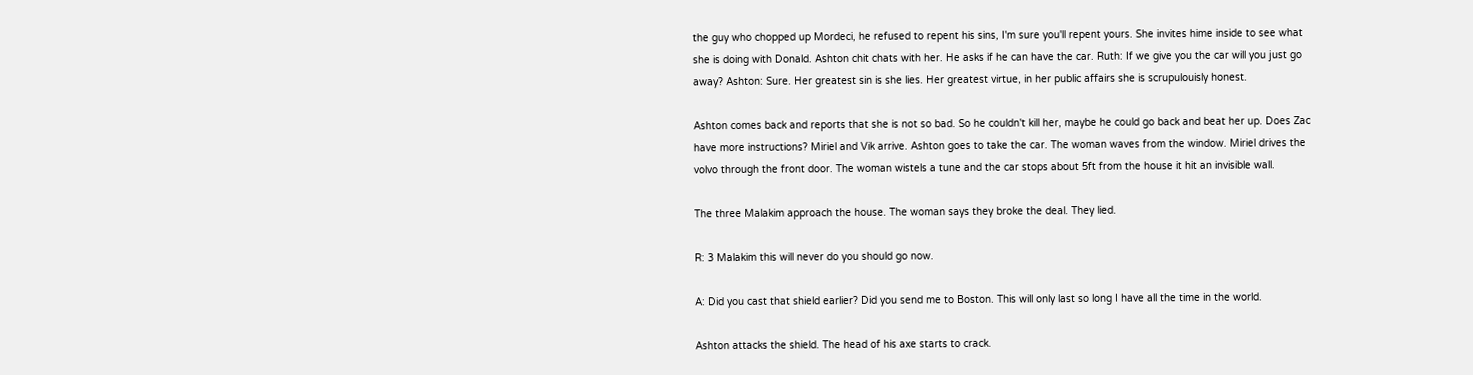the guy who chopped up Mordeci, he refused to repent his sins, I'm sure you'll repent yours. She invites hime inside to see what she is doing with Donald. Ashton chit chats with her. He asks if he can have the car. Ruth: If we give you the car will you just go away? Ashton: Sure. Her greatest sin is she lies. Her greatest virtue, in her public affairs she is scrupulouisly honest.

Ashton comes back and reports that she is not so bad. So he couldn't kill her, maybe he could go back and beat her up. Does Zac have more instructions? Miriel and Vik arrive. Ashton goes to take the car. The woman waves from the window. Miriel drives the volvo through the front door. The woman wistels a tune and the car stops about 5ft from the house it hit an invisible wall.

The three Malakim approach the house. The woman says they broke the deal. They lied.

R: 3 Malakim this will never do you should go now.

A: Did you cast that shield earlier? Did you send me to Boston. This will only last so long I have all the time in the world.

Ashton attacks the shield. The head of his axe starts to crack.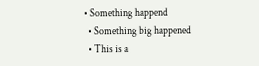• Something happend
  • Something big happened
  • This is a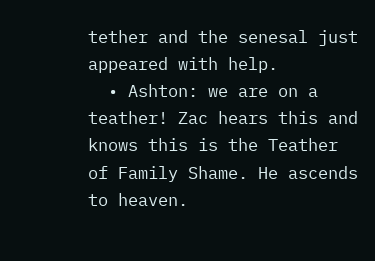tether and the senesal just appeared with help.
  • Ashton: we are on a teather! Zac hears this and knows this is the Teather of Family Shame. He ascends to heaven.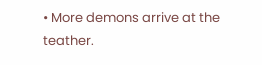• More demons arrive at the teather.